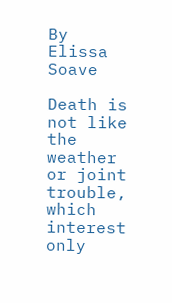By Elissa Soave

Death is not like the weather or joint trouble, which interest only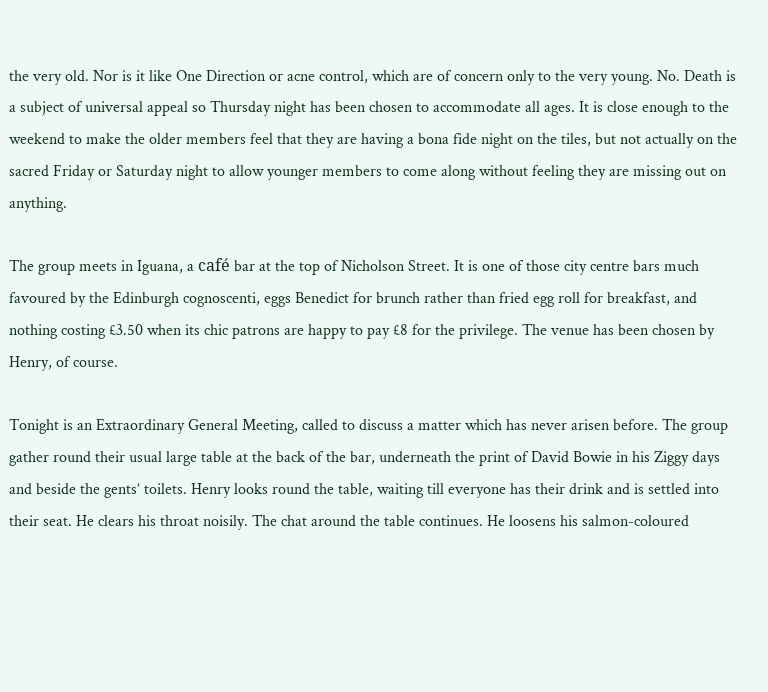the very old. Nor is it like One Direction or acne control, which are of concern only to the very young. No. Death is a subject of universal appeal so Thursday night has been chosen to accommodate all ages. It is close enough to the weekend to make the older members feel that they are having a bona fide night on the tiles, but not actually on the sacred Friday or Saturday night to allow younger members to come along without feeling they are missing out on anything.

The group meets in Iguana, a café bar at the top of Nicholson Street. It is one of those city centre bars much favoured by the Edinburgh cognoscenti, eggs Benedict for brunch rather than fried egg roll for breakfast, and nothing costing £3.50 when its chic patrons are happy to pay £8 for the privilege. The venue has been chosen by Henry, of course.

Tonight is an Extraordinary General Meeting, called to discuss a matter which has never arisen before. The group gather round their usual large table at the back of the bar, underneath the print of David Bowie in his Ziggy days and beside the gents’ toilets. Henry looks round the table, waiting till everyone has their drink and is settled into their seat. He clears his throat noisily. The chat around the table continues. He loosens his salmon-coloured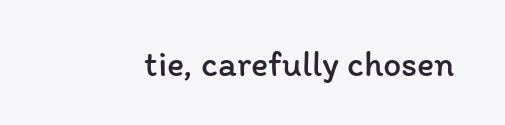tie, carefully chosen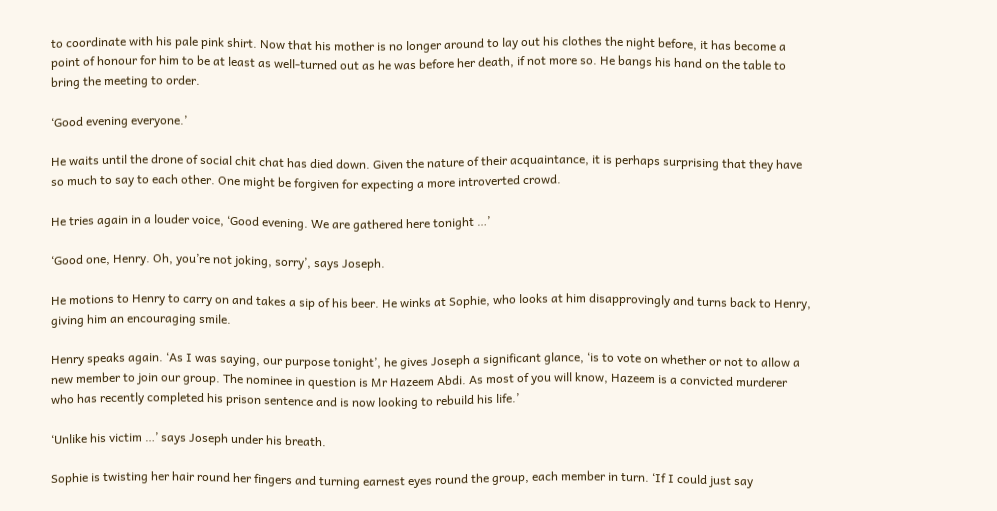to coordinate with his pale pink shirt. Now that his mother is no longer around to lay out his clothes the night before, it has become a point of honour for him to be at least as well-turned out as he was before her death, if not more so. He bangs his hand on the table to bring the meeting to order.

‘Good evening everyone.’

He waits until the drone of social chit chat has died down. Given the nature of their acquaintance, it is perhaps surprising that they have so much to say to each other. One might be forgiven for expecting a more introverted crowd.

He tries again in a louder voice, ‘Good evening. We are gathered here tonight …’

‘Good one, Henry. Oh, you’re not joking, sorry’, says Joseph.

He motions to Henry to carry on and takes a sip of his beer. He winks at Sophie, who looks at him disapprovingly and turns back to Henry, giving him an encouraging smile.

Henry speaks again. ‘As I was saying, our purpose tonight’, he gives Joseph a significant glance, ‘is to vote on whether or not to allow a new member to join our group. The nominee in question is Mr Hazeem Abdi. As most of you will know, Hazeem is a convicted murderer who has recently completed his prison sentence and is now looking to rebuild his life.’

‘Unlike his victim …’ says Joseph under his breath.

Sophie is twisting her hair round her fingers and turning earnest eyes round the group, each member in turn. ‘If I could just say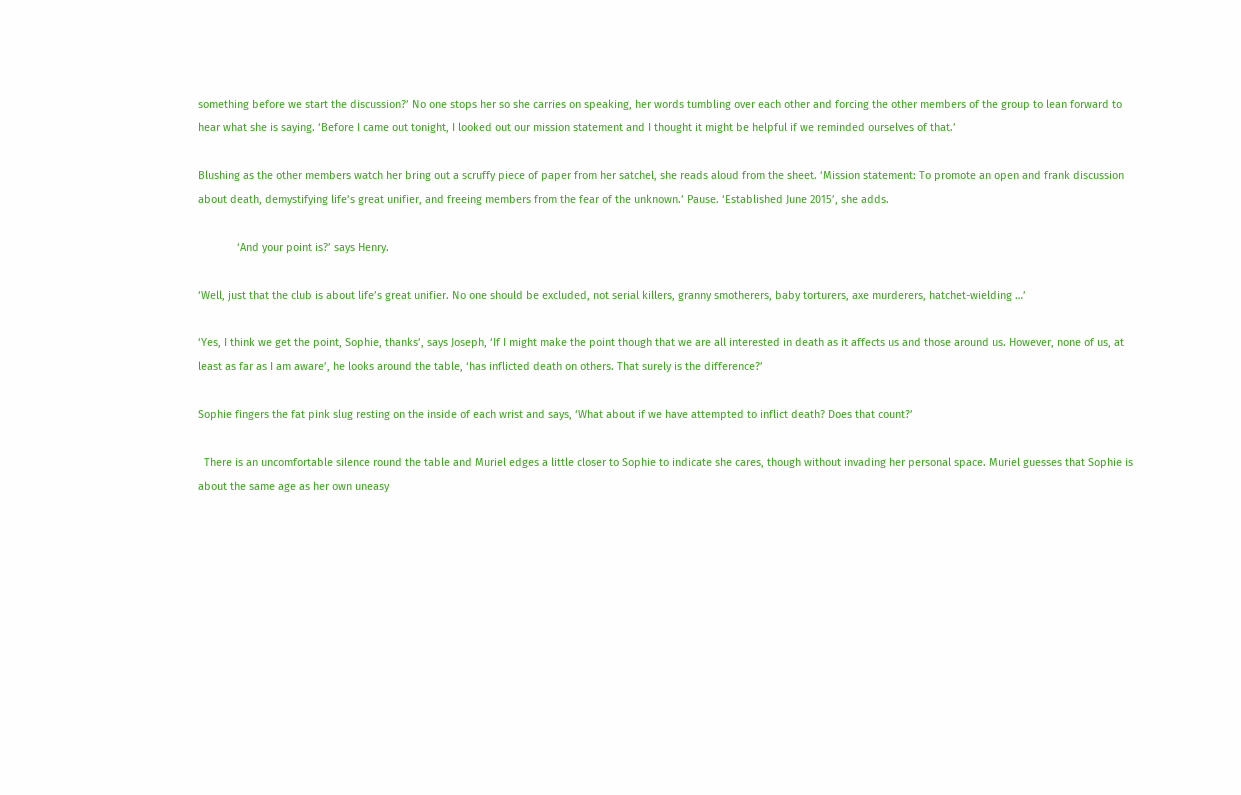something before we start the discussion?’ No one stops her so she carries on speaking, her words tumbling over each other and forcing the other members of the group to lean forward to hear what she is saying. ‘Before I came out tonight, I looked out our mission statement and I thought it might be helpful if we reminded ourselves of that.’

Blushing as the other members watch her bring out a scruffy piece of paper from her satchel, she reads aloud from the sheet. ‘Mission statement: To promote an open and frank discussion about death, demystifying life’s great unifier, and freeing members from the fear of the unknown.’ Pause. ‘Established June 2015’, she adds.

             ‘And your point is?’ says Henry.

‘Well, just that the club is about life’s great unifier. No one should be excluded, not serial killers, granny smotherers, baby torturers, axe murderers, hatchet-wielding …’

‘Yes, I think we get the point, Sophie, thanks’, says Joseph, ‘If I might make the point though that we are all interested in death as it affects us and those around us. However, none of us, at least as far as I am aware’, he looks around the table, ‘has inflicted death on others. That surely is the difference?’

Sophie fingers the fat pink slug resting on the inside of each wrist and says, ‘What about if we have attempted to inflict death? Does that count?’

  There is an uncomfortable silence round the table and Muriel edges a little closer to Sophie to indicate she cares, though without invading her personal space. Muriel guesses that Sophie is about the same age as her own uneasy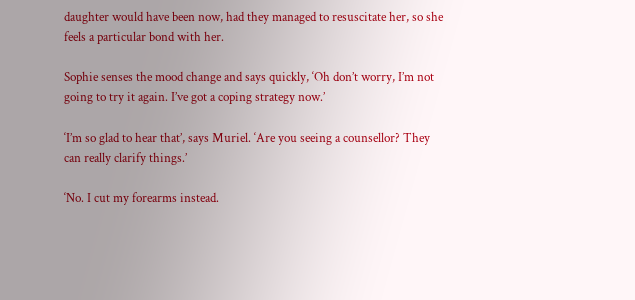daughter would have been now, had they managed to resuscitate her, so she feels a particular bond with her.

Sophie senses the mood change and says quickly, ‘Oh don’t worry, I’m not going to try it again. I’ve got a coping strategy now.’

‘I’m so glad to hear that’, says Muriel. ‘Are you seeing a counsellor? They can really clarify things.’

‘No. I cut my forearms instead.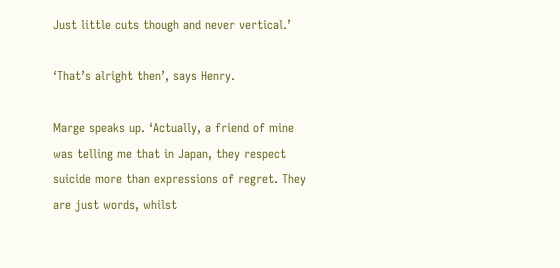Just little cuts though and never vertical.’

‘That’s alright then’, says Henry.

Marge speaks up. ‘Actually, a friend of mine was telling me that in Japan, they respect suicide more than expressions of regret. They are just words, whilst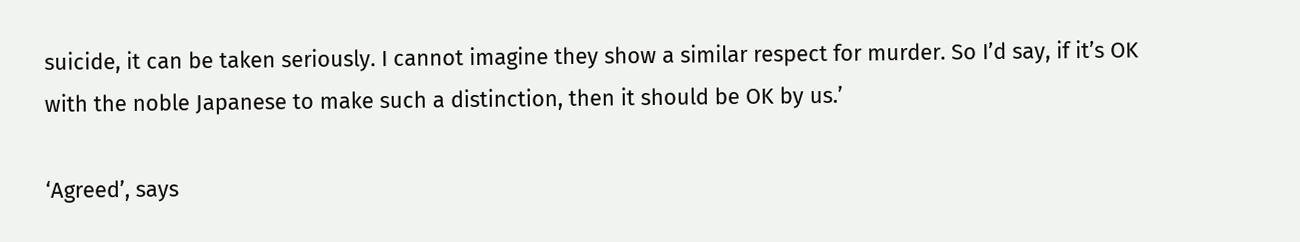suicide, it can be taken seriously. I cannot imagine they show a similar respect for murder. So I’d say, if it’s OK with the noble Japanese to make such a distinction, then it should be OK by us.’

‘Agreed’, says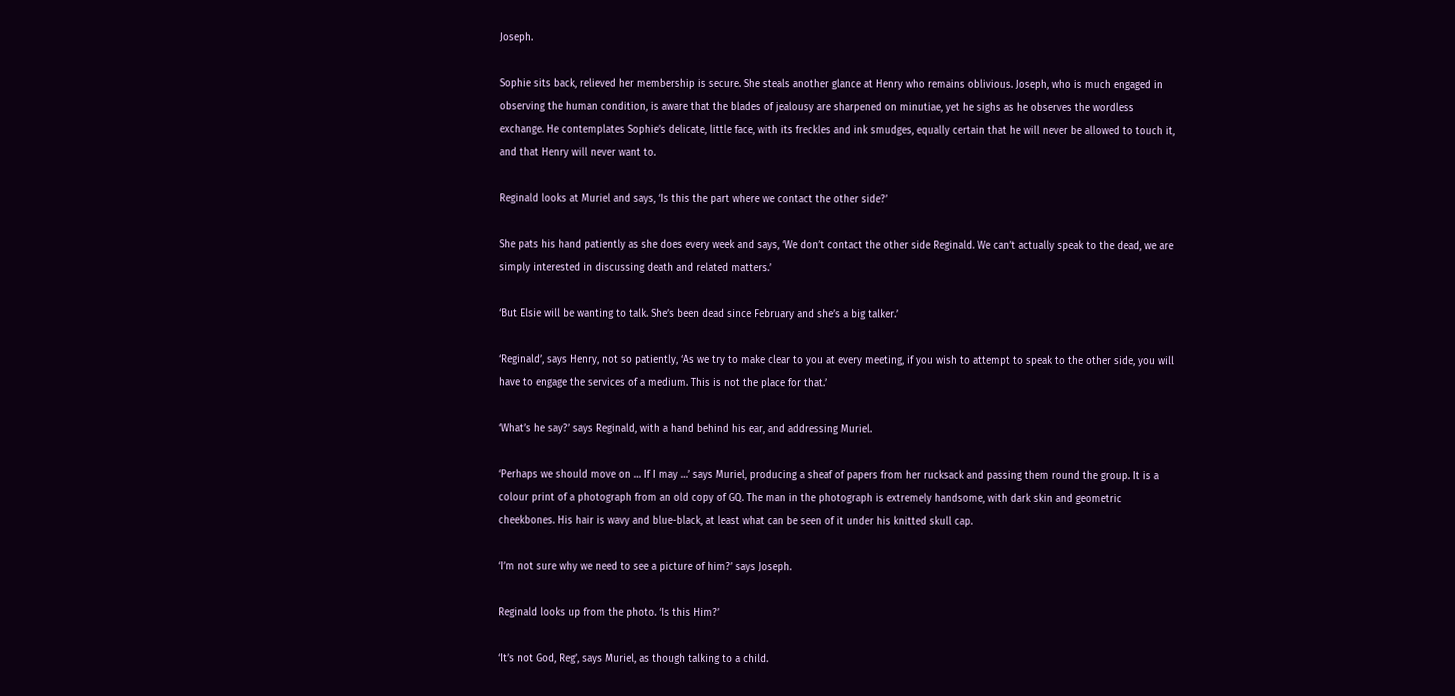Joseph.

Sophie sits back, relieved her membership is secure. She steals another glance at Henry who remains oblivious. Joseph, who is much engaged in observing the human condition, is aware that the blades of jealousy are sharpened on minutiae, yet he sighs as he observes the wordless exchange. He contemplates Sophie’s delicate, little face, with its freckles and ink smudges, equally certain that he will never be allowed to touch it, and that Henry will never want to.

Reginald looks at Muriel and says, ‘Is this the part where we contact the other side?’

She pats his hand patiently as she does every week and says, ‘We don’t contact the other side Reginald. We can’t actually speak to the dead, we are simply interested in discussing death and related matters.’

‘But Elsie will be wanting to talk. She’s been dead since February and she’s a big talker.’

‘Reginald’, says Henry, not so patiently, ‘As we try to make clear to you at every meeting, if you wish to attempt to speak to the other side, you will have to engage the services of a medium. This is not the place for that.’

‘What’s he say?’ says Reginald, with a hand behind his ear, and addressing Muriel.

‘Perhaps we should move on … If I may …’ says Muriel, producing a sheaf of papers from her rucksack and passing them round the group. It is a colour print of a photograph from an old copy of GQ. The man in the photograph is extremely handsome, with dark skin and geometric cheekbones. His hair is wavy and blue-black, at least what can be seen of it under his knitted skull cap.

‘I’m not sure why we need to see a picture of him?’ says Joseph.

Reginald looks up from the photo. ‘Is this Him?’

‘It’s not God, Reg’, says Muriel, as though talking to a child.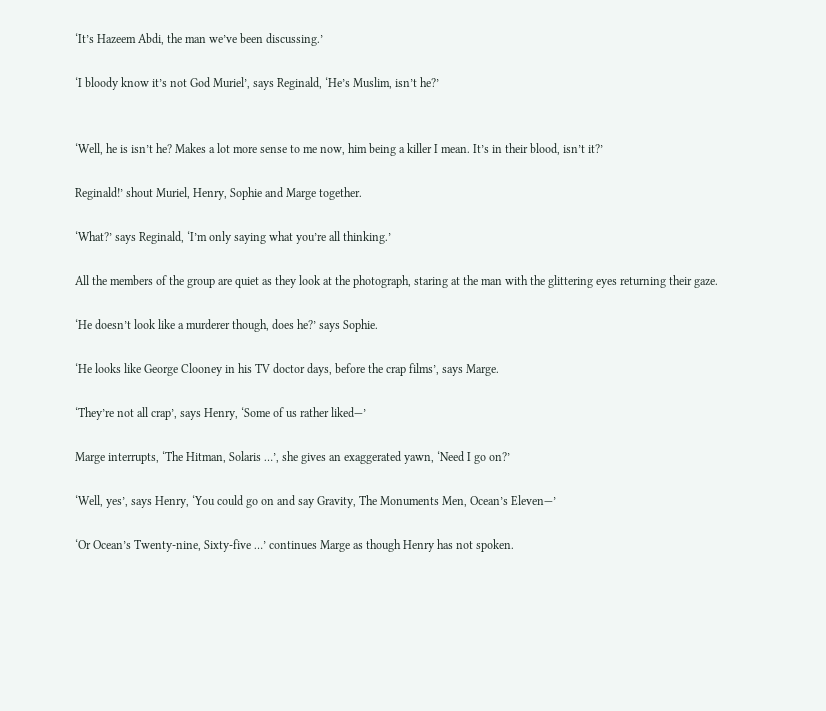‘It’s Hazeem Abdi, the man we’ve been discussing.’

‘I bloody know it’s not God Muriel’, says Reginald, ‘He’s Muslim, isn’t he?’


‘Well, he is isn’t he? Makes a lot more sense to me now, him being a killer I mean. It’s in their blood, isn’t it?’

Reginald!’ shout Muriel, Henry, Sophie and Marge together.

‘What?’ says Reginald, ‘I’m only saying what you’re all thinking.’

All the members of the group are quiet as they look at the photograph, staring at the man with the glittering eyes returning their gaze.

‘He doesn’t look like a murderer though, does he?’ says Sophie.

‘He looks like George Clooney in his TV doctor days, before the crap films’, says Marge.

‘They’re not all crap’, says Henry, ‘Some of us rather liked—’

Marge interrupts, ‘The Hitman, Solaris …’, she gives an exaggerated yawn, ‘Need I go on?’

‘Well, yes’, says Henry, ‘You could go on and say Gravity, The Monuments Men, Ocean’s Eleven—’

‘Or Ocean’s Twenty-nine, Sixty-five …’ continues Marge as though Henry has not spoken.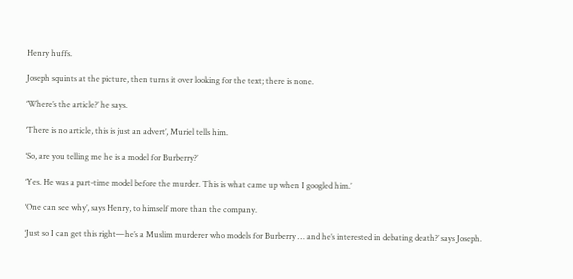Henry huffs.

Joseph squints at the picture, then turns it over looking for the text; there is none.

‘Where’s the article?’ he says.

‘There is no article, this is just an advert’, Muriel tells him.

‘So, are you telling me he is a model for Burberry?’

‘Yes. He was a part-time model before the murder. This is what came up when I googled him.’

‘One can see why’, says Henry, to himself more than the company.

‘Just so I can get this right—he’s a Muslim murderer who models for Burberry … and he’s interested in debating death?’ says Joseph.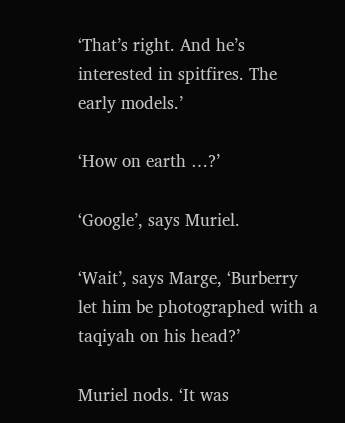‘That’s right. And he’s interested in spitfires. The early models.’

‘How on earth …?’

‘Google’, says Muriel.

‘Wait’, says Marge, ‘Burberry let him be photographed with a taqiyah on his head?’

Muriel nods. ‘It was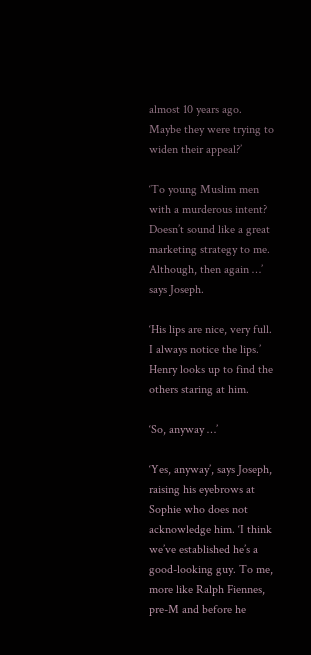almost 10 years ago. Maybe they were trying to widen their appeal?’

‘To young Muslim men with a murderous intent? Doesn’t sound like a great marketing strategy to me. Although, then again …’ says Joseph.

‘His lips are nice, very full. I always notice the lips.’ Henry looks up to find the others staring at him.

‘So, anyway …’

‘Yes, anyway’, says Joseph, raising his eyebrows at Sophie who does not acknowledge him. ‘I think we’ve established he’s a good-looking guy. To me, more like Ralph Fiennes, pre-M and before he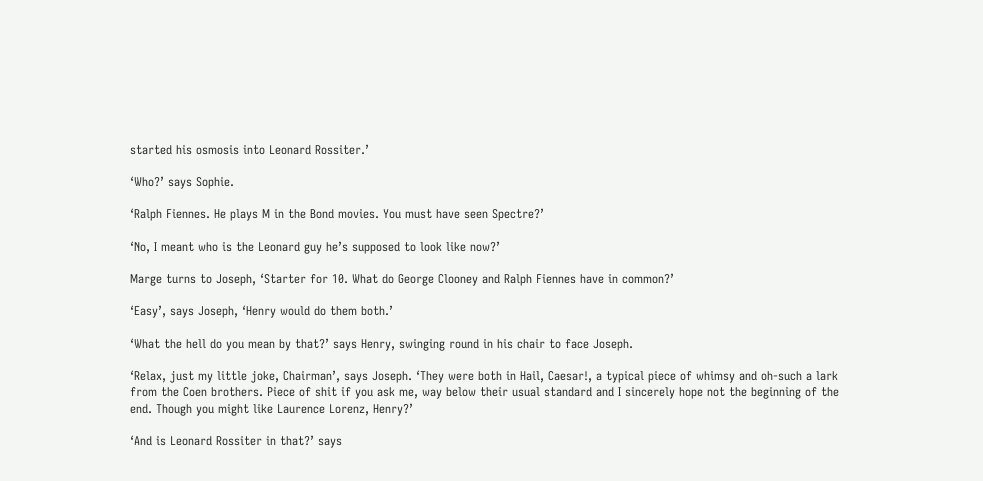started his osmosis into Leonard Rossiter.’

‘Who?’ says Sophie.

‘Ralph Fiennes. He plays M in the Bond movies. You must have seen Spectre?’

‘No, I meant who is the Leonard guy he’s supposed to look like now?’

Marge turns to Joseph, ‘Starter for 10. What do George Clooney and Ralph Fiennes have in common?’

‘Easy’, says Joseph, ‘Henry would do them both.’

‘What the hell do you mean by that?’ says Henry, swinging round in his chair to face Joseph.

‘Relax, just my little joke, Chairman’, says Joseph. ‘They were both in Hail, Caesar!, a typical piece of whimsy and oh-such a lark from the Coen brothers. Piece of shit if you ask me, way below their usual standard and I sincerely hope not the beginning of the end. Though you might like Laurence Lorenz, Henry?’

‘And is Leonard Rossiter in that?’ says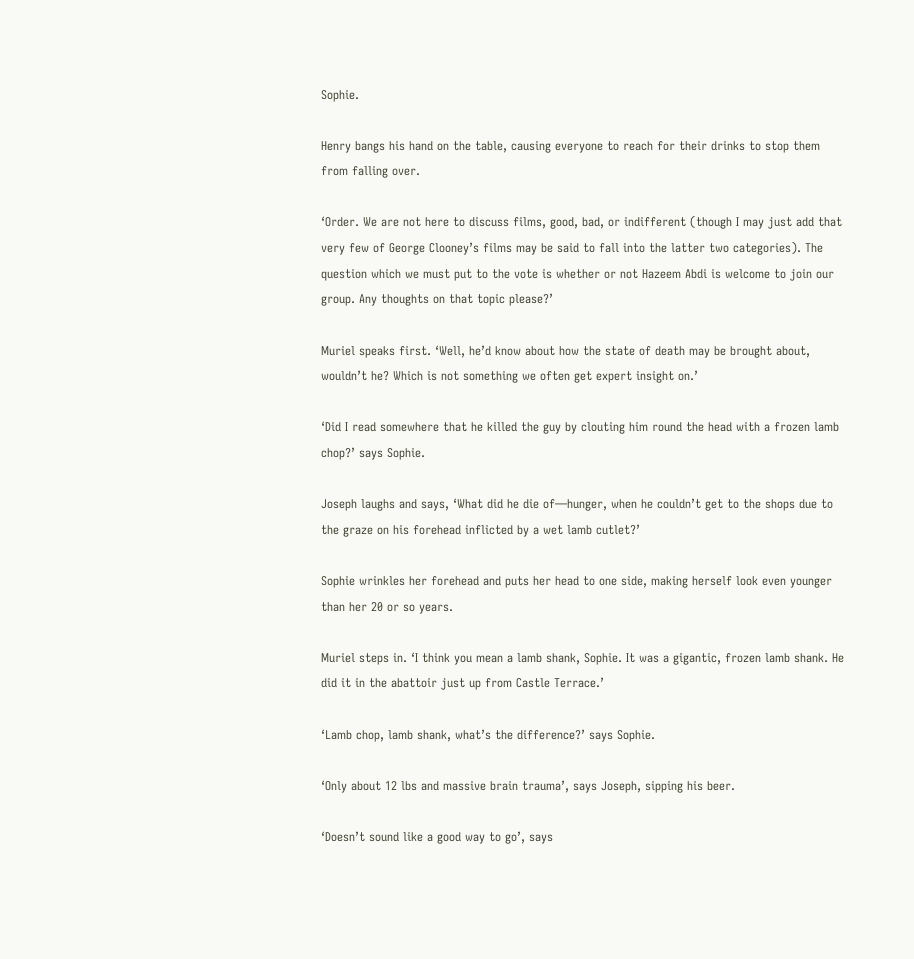Sophie.

Henry bangs his hand on the table, causing everyone to reach for their drinks to stop them from falling over.

‘Order. We are not here to discuss films, good, bad, or indifferent (though I may just add that very few of George Clooney’s films may be said to fall into the latter two categories). The question which we must put to the vote is whether or not Hazeem Abdi is welcome to join our group. Any thoughts on that topic please?’

Muriel speaks first. ‘Well, he’d know about how the state of death may be brought about, wouldn’t he? Which is not something we often get expert insight on.’

‘Did I read somewhere that he killed the guy by clouting him round the head with a frozen lamb chop?’ says Sophie.

Joseph laughs and says, ‘What did he die of—hunger, when he couldn’t get to the shops due to the graze on his forehead inflicted by a wet lamb cutlet?’

Sophie wrinkles her forehead and puts her head to one side, making herself look even younger than her 20 or so years.

Muriel steps in. ‘I think you mean a lamb shank, Sophie. It was a gigantic, frozen lamb shank. He did it in the abattoir just up from Castle Terrace.’

‘Lamb chop, lamb shank, what’s the difference?’ says Sophie.

‘Only about 12 lbs and massive brain trauma’, says Joseph, sipping his beer.

‘Doesn’t sound like a good way to go’, says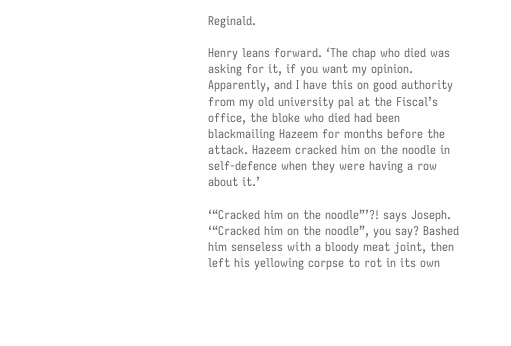Reginald.

Henry leans forward. ‘The chap who died was asking for it, if you want my opinion. Apparently, and I have this on good authority from my old university pal at the Fiscal’s office, the bloke who died had been blackmailing Hazeem for months before the attack. Hazeem cracked him on the noodle in self-defence when they were having a row about it.’

‘“Cracked him on the noodle”’?! says Joseph. ‘“Cracked him on the noodle”, you say? Bashed him senseless with a bloody meat joint, then left his yellowing corpse to rot in its own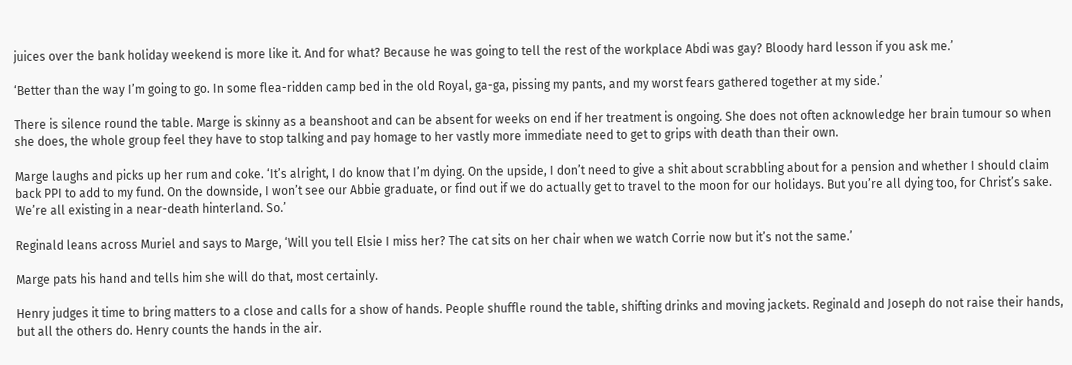juices over the bank holiday weekend is more like it. And for what? Because he was going to tell the rest of the workplace Abdi was gay? Bloody hard lesson if you ask me.’

‘Better than the way I’m going to go. In some flea-ridden camp bed in the old Royal, ga-ga, pissing my pants, and my worst fears gathered together at my side.’

There is silence round the table. Marge is skinny as a beanshoot and can be absent for weeks on end if her treatment is ongoing. She does not often acknowledge her brain tumour so when she does, the whole group feel they have to stop talking and pay homage to her vastly more immediate need to get to grips with death than their own.

Marge laughs and picks up her rum and coke. ‘It’s alright, I do know that I’m dying. On the upside, I don’t need to give a shit about scrabbling about for a pension and whether I should claim back PPI to add to my fund. On the downside, I won’t see our Abbie graduate, or find out if we do actually get to travel to the moon for our holidays. But you’re all dying too, for Christ’s sake. We’re all existing in a near-death hinterland. So.’

Reginald leans across Muriel and says to Marge, ‘Will you tell Elsie I miss her? The cat sits on her chair when we watch Corrie now but it’s not the same.’

Marge pats his hand and tells him she will do that, most certainly.

Henry judges it time to bring matters to a close and calls for a show of hands. People shuffle round the table, shifting drinks and moving jackets. Reginald and Joseph do not raise their hands, but all the others do. Henry counts the hands in the air.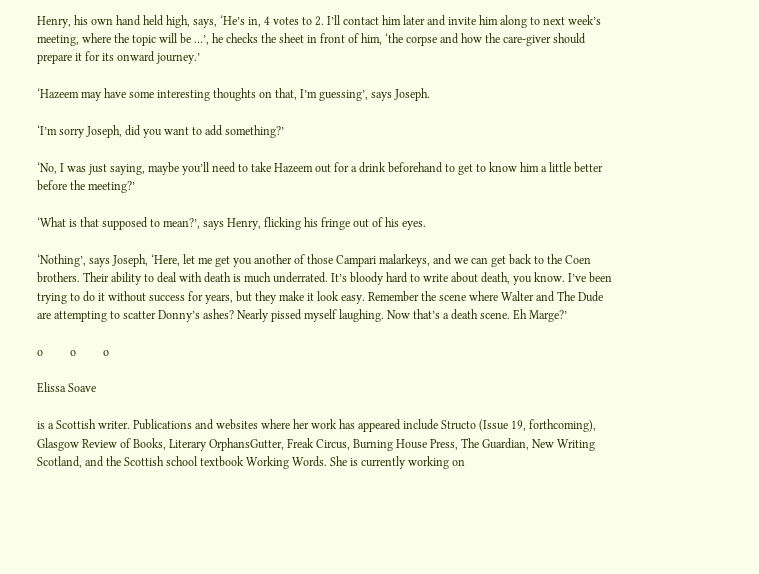Henry, his own hand held high, says, ‘He’s in, 4 votes to 2. I’ll contact him later and invite him along to next week’s meeting, where the topic will be …’, he checks the sheet in front of him, ‘the corpse and how the care-giver should prepare it for its onward journey.’

‘Hazeem may have some interesting thoughts on that, I’m guessing’, says Joseph.

‘I’m sorry Joseph, did you want to add something?’

‘No, I was just saying, maybe you’ll need to take Hazeem out for a drink beforehand to get to know him a little better before the meeting?’

‘What is that supposed to mean?’, says Henry, flicking his fringe out of his eyes.

‘Nothing’, says Joseph, ‘Here, let me get you another of those Campari malarkeys, and we can get back to the Coen brothers. Their ability to deal with death is much underrated. It’s bloody hard to write about death, you know. I’ve been trying to do it without success for years, but they make it look easy. Remember the scene where Walter and The Dude are attempting to scatter Donny’s ashes? Nearly pissed myself laughing. Now that’s a death scene. Eh Marge?’

o         o         o

Elissa Soave

is a Scottish writer. Publications and websites where her work has appeared include Structo (Issue 19, forthcoming), Glasgow Review of Books, Literary OrphansGutter, Freak Circus, Burning House Press, The Guardian, New Writing Scotland, and the Scottish school textbook Working Words. She is currently working on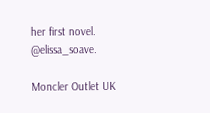her first novel. @elissa_soave.

Moncler Outlet UK